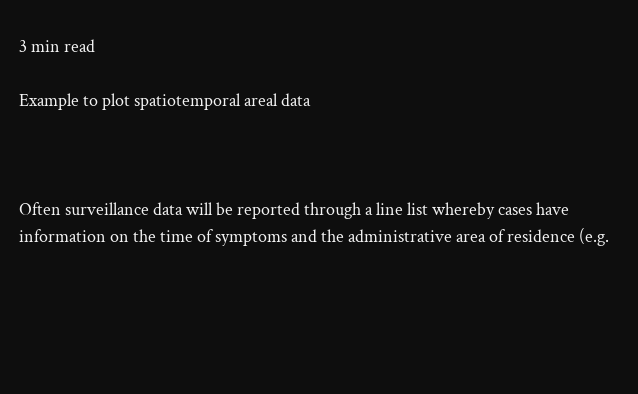3 min read

Example to plot spatiotemporal areal data



Often surveillance data will be reported through a line list whereby cases have information on the time of symptoms and the administrative area of residence (e.g.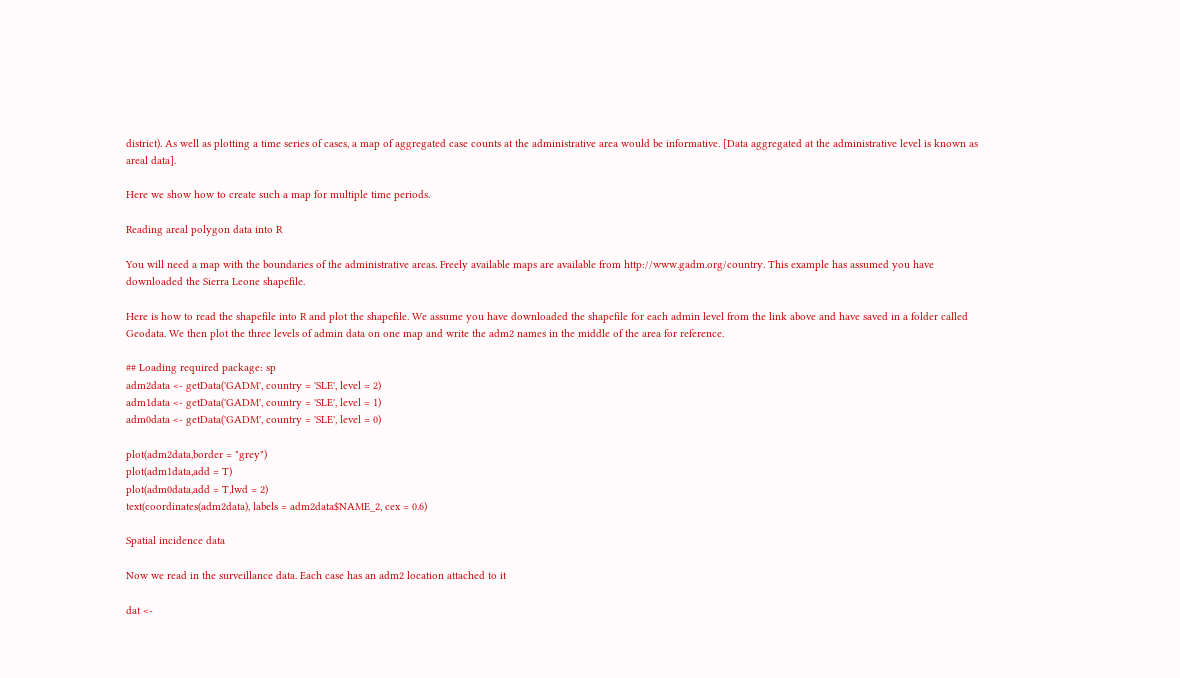district). As well as plotting a time series of cases, a map of aggregated case counts at the administrative area would be informative. [Data aggregated at the administrative level is known as areal data].

Here we show how to create such a map for multiple time periods.

Reading areal polygon data into R

You will need a map with the boundaries of the administrative areas. Freely available maps are available from http://www.gadm.org/country. This example has assumed you have downloaded the Sierra Leone shapefile.

Here is how to read the shapefile into R and plot the shapefile. We assume you have downloaded the shapefile for each admin level from the link above and have saved in a folder called Geodata. We then plot the three levels of admin data on one map and write the adm2 names in the middle of the area for reference.

## Loading required package: sp
adm2data <- getData('GADM', country = 'SLE', level = 2)
adm1data <- getData('GADM', country = 'SLE', level = 1)
adm0data <- getData('GADM', country = 'SLE', level = 0)

plot(adm2data,border = "grey")
plot(adm1data,add = T)
plot(adm0data,add = T,lwd = 2)
text(coordinates(adm2data), labels = adm2data$NAME_2, cex = 0.6)

Spatial incidence data

Now we read in the surveillance data. Each case has an adm2 location attached to it

dat <-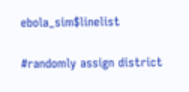ebola_sim$linelist

#randomly assign district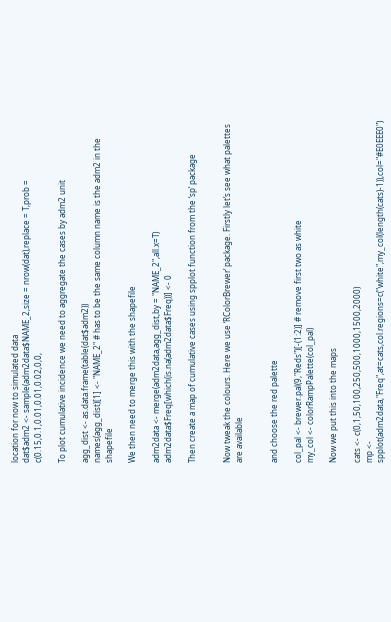location for now to simulated data
dat$adm2 <- sample(adm2data$NAME_2,size = nrow(dat),replace = T,prob = c(0.15,0.1,0.01,0.01,0.02,0,0,

To plot cumulative incidence we need to aggregate the cases by adm2 unit

agg_dist <- as.data.frame(table(dat$adm2))
names(agg_dist)[1] <- "NAME_2" # has to be the same column name is the adm2 in the shapefile

We then need to merge this with the shapefile

adm2data <- merge(adm2data,agg_dist,by = "NAME_2",all.x=T)
adm2data$Freq[which(is.na(adm2data$Freq))] <- 0

Then create a map of cumulative cases using spplot function from the ‘sp’ package


Now tweak the colours. Here we use ‘RColorBrewer’ package. Firstly let’s see what palettes are available


and choose the red palette

col_pal <- brewer.pal(9,"Reds")[-(1:2)] # remove first two as white
my_col <- colorRampPalette(col_pal)

Now we put this into the maps

cats <- c(0,1,50,100,250,500,1000,1500,2000)
mp <- spplot(adm2data,"Freq",at=cats,col.regions=c("white",my_col(length(cats)-1)),col="#E0EEE0")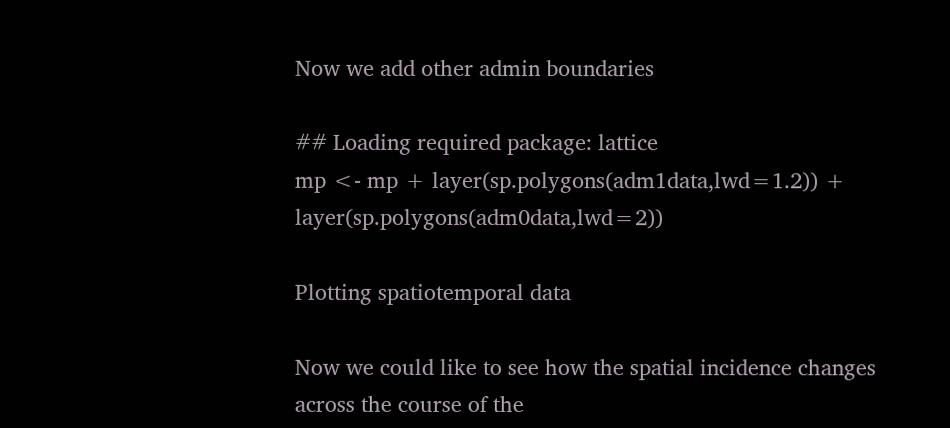Now we add other admin boundaries

## Loading required package: lattice
mp <- mp + layer(sp.polygons(adm1data,lwd=1.2)) + layer(sp.polygons(adm0data,lwd=2))

Plotting spatiotemporal data

Now we could like to see how the spatial incidence changes across the course of the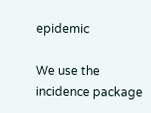epidemic

We use the incidence package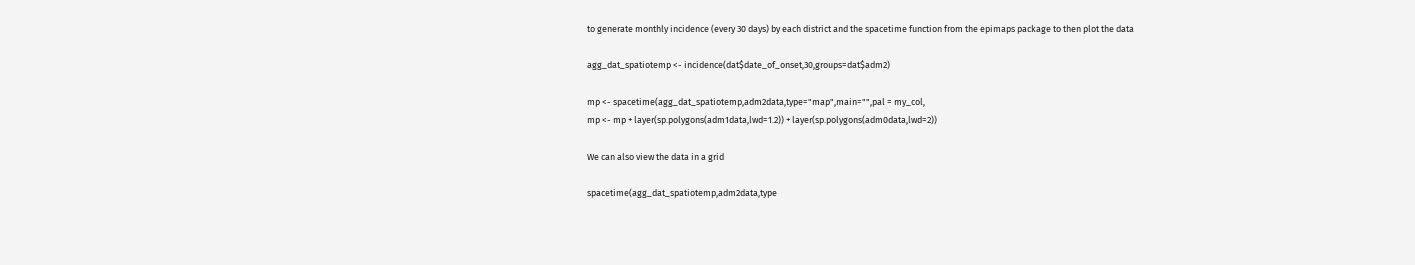to generate monthly incidence (every 30 days) by each district and the spacetime function from the epimaps package to then plot the data

agg_dat_spatiotemp <- incidence(dat$date_of_onset,30,groups=dat$adm2)

mp <- spacetime(agg_dat_spatiotemp,adm2data,type="map",main="",pal = my_col,
mp <- mp + layer(sp.polygons(adm1data,lwd=1.2)) + layer(sp.polygons(adm0data,lwd=2))

We can also view the data in a grid

spacetime(agg_dat_spatiotemp,adm2data,type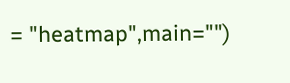= "heatmap",main="")